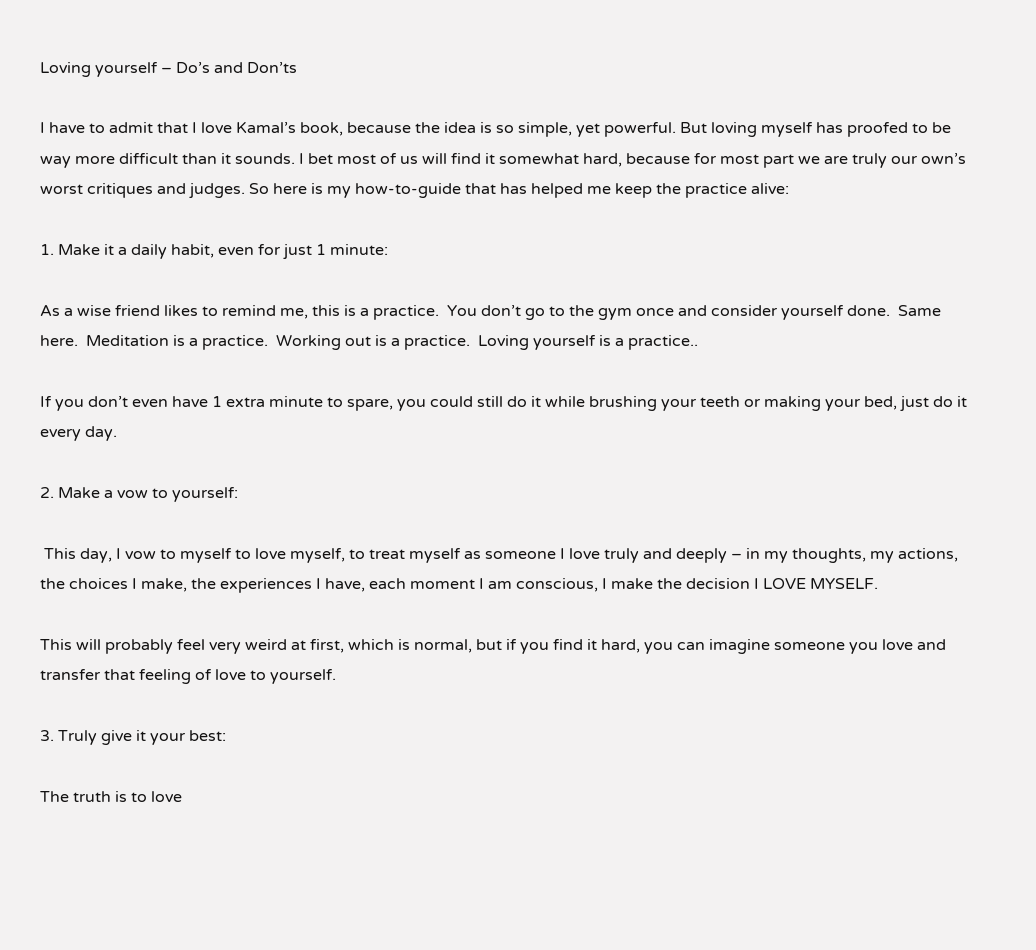Loving yourself – Do’s and Don’ts

I have to admit that I love Kamal’s book, because the idea is so simple, yet powerful. But loving myself has proofed to be way more difficult than it sounds. I bet most of us will find it somewhat hard, because for most part we are truly our own’s worst critiques and judges. So here is my how-to-guide that has helped me keep the practice alive:

1. Make it a daily habit, even for just 1 minute:

As a wise friend likes to remind me, this is a practice.  You don’t go to the gym once and consider yourself done.  Same here.  Meditation is a practice.  Working out is a practice.  Loving yourself is a practice..

If you don’t even have 1 extra minute to spare, you could still do it while brushing your teeth or making your bed, just do it every day.

2. Make a vow to yourself:

 This day, I vow to myself to love myself, to treat myself as someone I love truly and deeply – in my thoughts, my actions, the choices I make, the experiences I have, each moment I am conscious, I make the decision I LOVE MYSELF.

This will probably feel very weird at first, which is normal, but if you find it hard, you can imagine someone you love and transfer that feeling of love to yourself.

3. Truly give it your best:

The truth is to love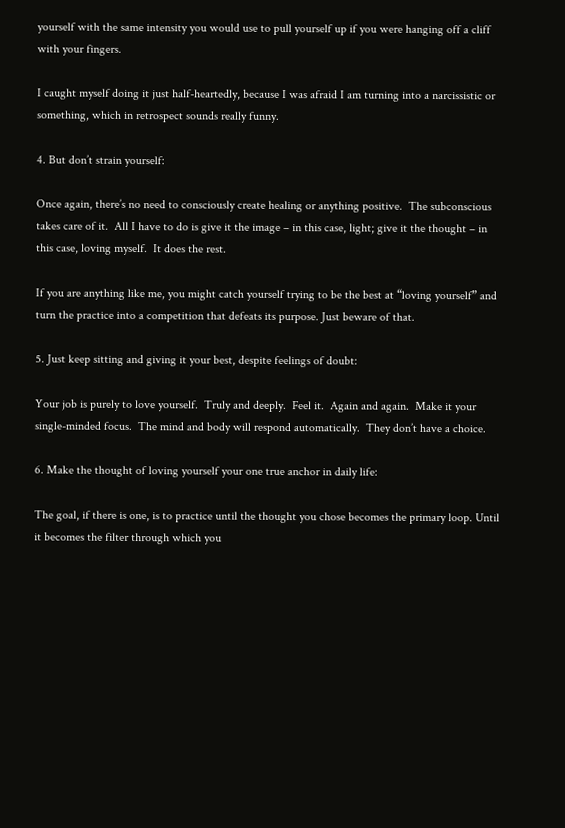yourself with the same intensity you would use to pull yourself up if you were hanging off a cliff with your fingers.

I caught myself doing it just half-heartedly, because I was afraid I am turning into a narcissistic or something, which in retrospect sounds really funny.

4. But don’t strain yourself:

Once again, there’s no need to consciously create healing or anything positive.  The subconscious takes care of it.  All I have to do is give it the image – in this case, light; give it the thought – in this case, loving myself.  It does the rest.

If you are anything like me, you might catch yourself trying to be the best at “loving yourself” and turn the practice into a competition that defeats its purpose. Just beware of that.

5. Just keep sitting and giving it your best, despite feelings of doubt:

Your job is purely to love yourself.  Truly and deeply.  Feel it.  Again and again.  Make it your single-minded focus.  The mind and body will respond automatically.  They don’t have a choice.

6. Make the thought of loving yourself your one true anchor in daily life:

The goal, if there is one, is to practice until the thought you chose becomes the primary loop. Until it becomes the filter through which you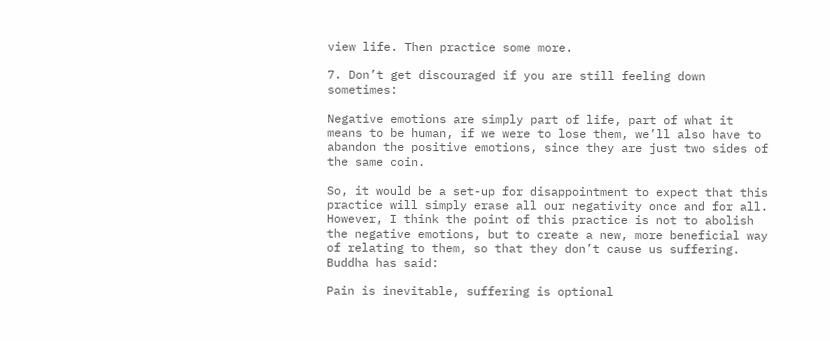view life. Then practice some more.

7. Don’t get discouraged if you are still feeling down sometimes:

Negative emotions are simply part of life, part of what it means to be human, if we were to lose them, we’ll also have to abandon the positive emotions, since they are just two sides of the same coin.

So, it would be a set-up for disappointment to expect that this practice will simply erase all our negativity once and for all. However, I think the point of this practice is not to abolish the negative emotions, but to create a new, more beneficial way of relating to them, so that they don’t cause us suffering. Buddha has said:

Pain is inevitable, suffering is optional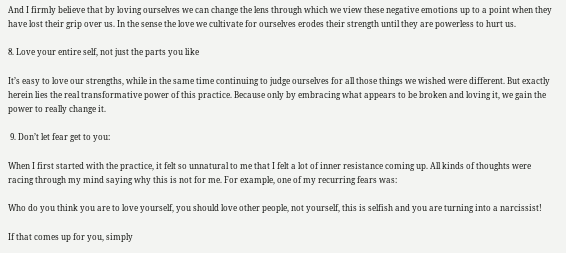And I firmly believe that by loving ourselves we can change the lens through which we view these negative emotions up to a point when they have lost their grip over us. In the sense the love we cultivate for ourselves erodes their strength until they are powerless to hurt us.

8. Love your entire self, not just the parts you like

It’s easy to love our strengths, while in the same time continuing to judge ourselves for all those things we wished were different. But exactly herein lies the real transformative power of this practice. Because only by embracing what appears to be broken and loving it, we gain the power to really change it.

 9. Don’t let fear get to you:

When I first started with the practice, it felt so unnatural to me that I felt a lot of inner resistance coming up. All kinds of thoughts were racing through my mind saying why this is not for me. For example, one of my recurring fears was:

Who do you think you are to love yourself, you should love other people, not yourself, this is selfish and you are turning into a narcissist!

If that comes up for you, simply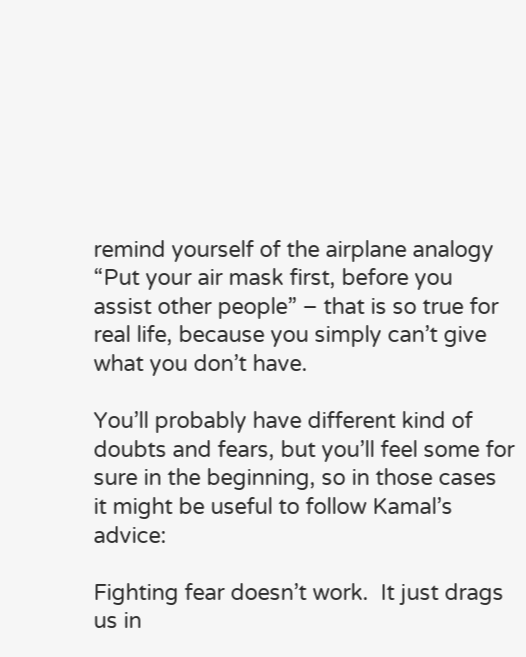remind yourself of the airplane analogy “Put your air mask first, before you assist other people” – that is so true for real life, because you simply can’t give what you don’t have.

You’ll probably have different kind of doubts and fears, but you’ll feel some for sure in the beginning, so in those cases it might be useful to follow Kamal’s advice:

Fighting fear doesn’t work.  It just drags us in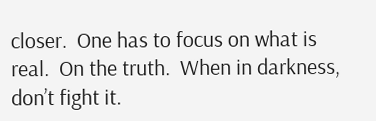closer.  One has to focus on what is real.  On the truth.  When in darkness, don’t fight it.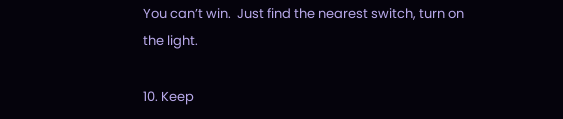You can’t win.  Just find the nearest switch, turn on the light.

10. Keep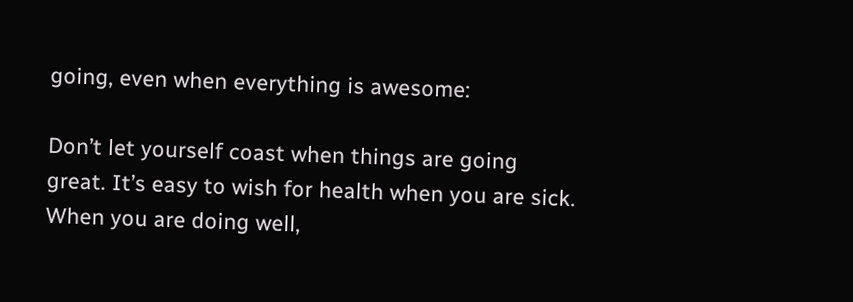going, even when everything is awesome:

Don’t let yourself coast when things are going great. It’s easy to wish for health when you are sick. When you are doing well,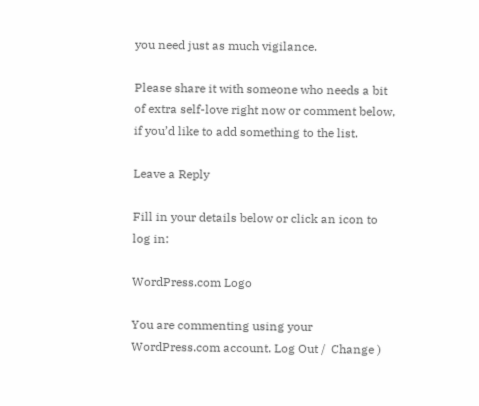you need just as much vigilance.

Please share it with someone who needs a bit of extra self-love right now or comment below, if you’d like to add something to the list.

Leave a Reply

Fill in your details below or click an icon to log in:

WordPress.com Logo

You are commenting using your WordPress.com account. Log Out /  Change )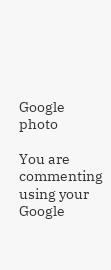Google photo

You are commenting using your Google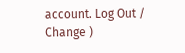account. Log Out /  Change )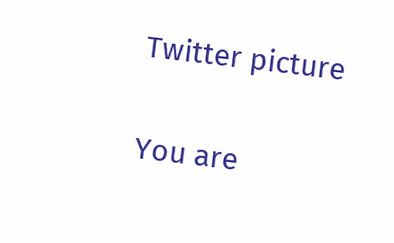Twitter picture

You are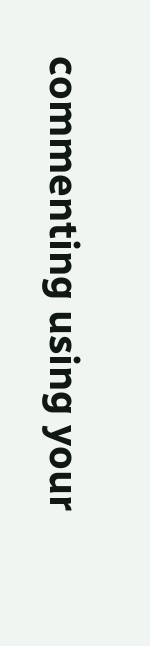commenting using your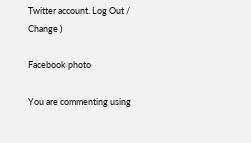Twitter account. Log Out /  Change )

Facebook photo

You are commenting using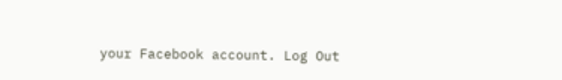your Facebook account. Log Out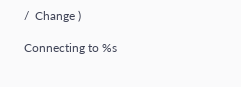/  Change )

Connecting to %s